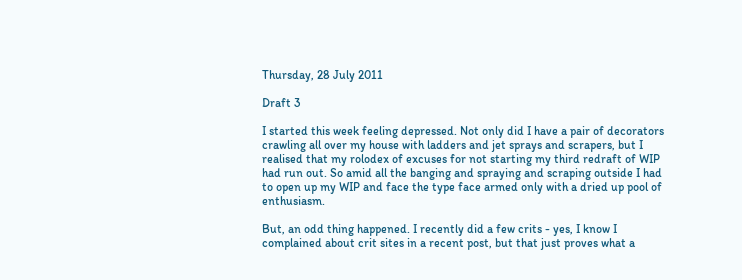Thursday, 28 July 2011

Draft 3

I started this week feeling depressed. Not only did I have a pair of decorators crawling all over my house with ladders and jet sprays and scrapers, but I realised that my rolodex of excuses for not starting my third redraft of WIP had run out. So amid all the banging and spraying and scraping outside I had to open up my WIP and face the type face armed only with a dried up pool of enthusiasm.

But, an odd thing happened. I recently did a few crits - yes, I know I complained about crit sites in a recent post, but that just proves what a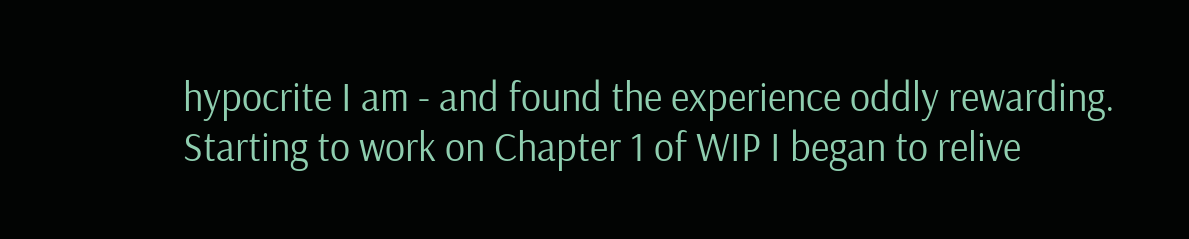hypocrite I am - and found the experience oddly rewarding. Starting to work on Chapter 1 of WIP I began to relive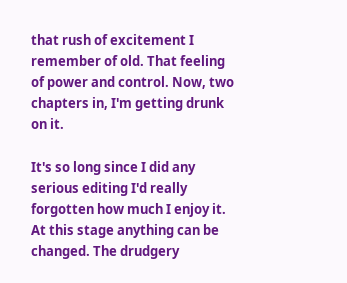that rush of excitement I remember of old. That feeling of power and control. Now, two chapters in, I'm getting drunk on it.

It's so long since I did any serious editing I'd really forgotten how much I enjoy it. At this stage anything can be changed. The drudgery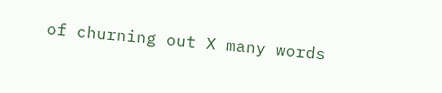of churning out X many words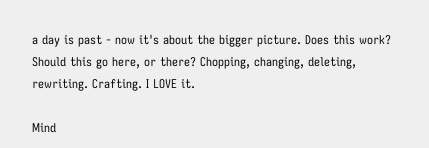a day is past - now it's about the bigger picture. Does this work? Should this go here, or there? Chopping, changing, deleting, rewriting. Crafting. I LOVE it.

Mind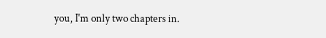you, I'm only two chapters in.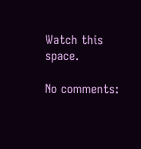Watch this space.

No comments: